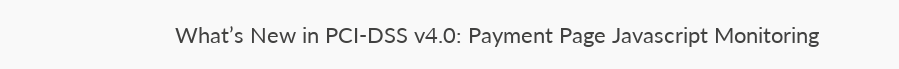What’s New in PCI-DSS v4.0: Payment Page Javascript Monitoring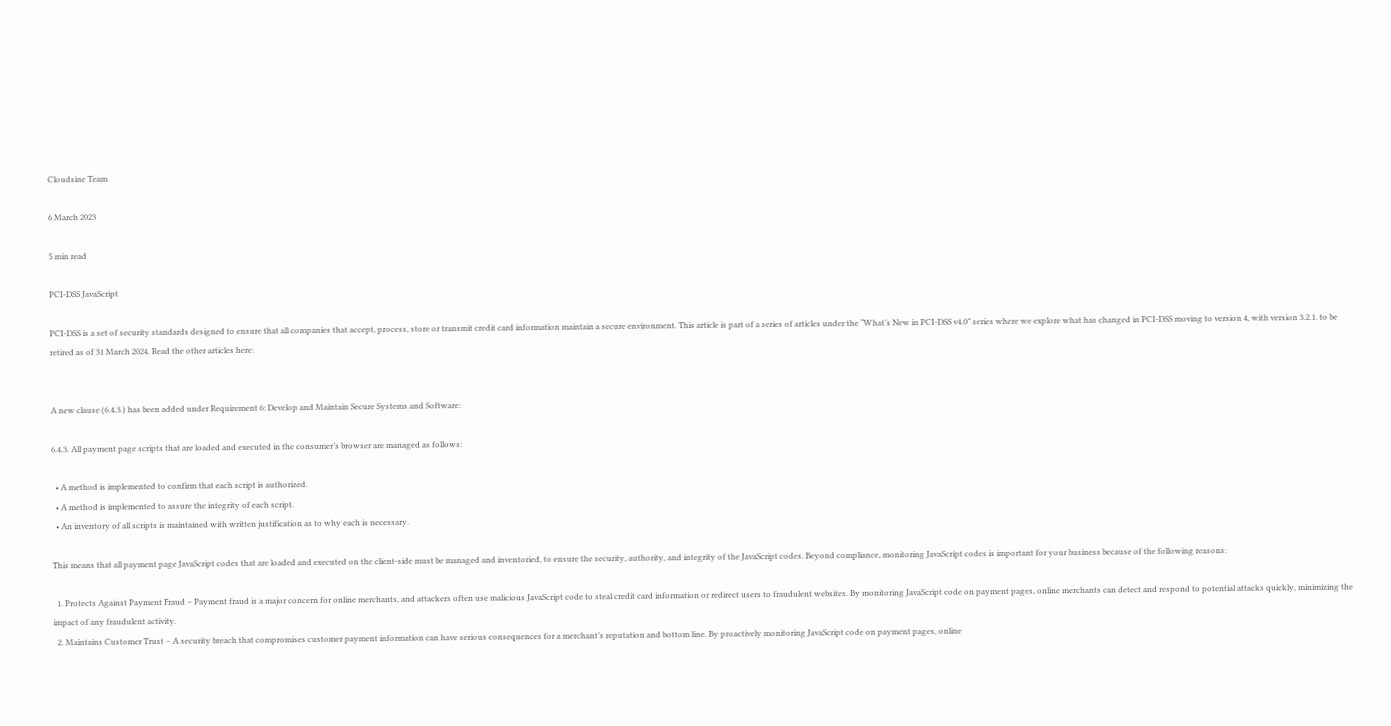Cloudsine Team

6 March 2023

5 min read

PCI-DSS JavaScript

PCI-DSS is a set of security standards designed to ensure that all companies that accept, process, store or transmit credit card information maintain a secure environment. This article is part of a series of articles under the “What’s New in PCI-DSS v4.0” series where we explore what has changed in PCI-DSS moving to version 4, with version 3.2.1. to be retired as of 31 March 2024. Read the other articles here:


A new clause (6.4.3.) has been added under Requirement 6: Develop and Maintain Secure Systems and Software:

6.4.3. All payment page scripts that are loaded and executed in the consumer’s browser are managed as follows:

  • A method is implemented to confirm that each script is authorized.
  • A method is implemented to assure the integrity of each script.
  • An inventory of all scripts is maintained with written justification as to why each is necessary.

This means that all payment page JavaScript codes that are loaded and executed on the client-side must be managed and inventoried, to ensure the security, authority, and integrity of the JavaScript codes. Beyond compliance, monitoring JavaScript codes is important for your business because of the following reasons:

  1. Protects Against Payment Fraud – Payment fraud is a major concern for online merchants, and attackers often use malicious JavaScript code to steal credit card information or redirect users to fraudulent websites. By monitoring JavaScript code on payment pages, online merchants can detect and respond to potential attacks quickly, minimizing the impact of any fraudulent activity.
  2. Maintains Customer Trust – A security breach that compromises customer payment information can have serious consequences for a merchant’s reputation and bottom line. By proactively monitoring JavaScript code on payment pages, online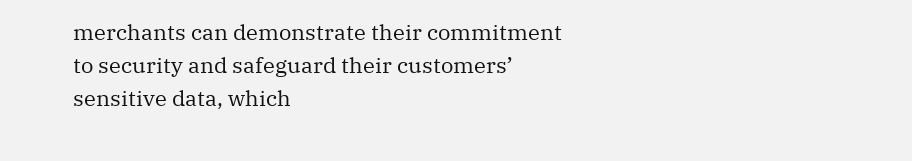merchants can demonstrate their commitment to security and safeguard their customers’ sensitive data, which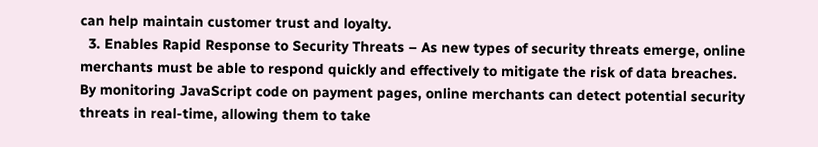can help maintain customer trust and loyalty.
  3. Enables Rapid Response to Security Threats – As new types of security threats emerge, online merchants must be able to respond quickly and effectively to mitigate the risk of data breaches. By monitoring JavaScript code on payment pages, online merchants can detect potential security threats in real-time, allowing them to take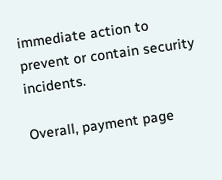immediate action to prevent or contain security incidents.

Overall, payment page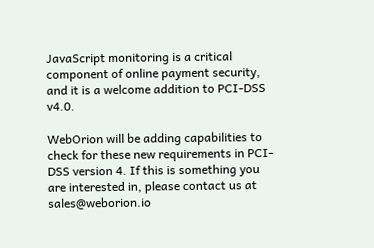JavaScript monitoring is a critical component of online payment security, and it is a welcome addition to PCI-DSS v4.0.

WebOrion will be adding capabilities to check for these new requirements in PCI-DSS version 4. If this is something you are interested in, please contact us at sales@weborion.io